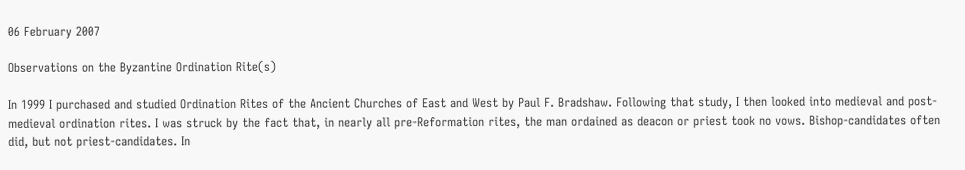06 February 2007

Observations on the Byzantine Ordination Rite(s)

In 1999 I purchased and studied Ordination Rites of the Ancient Churches of East and West by Paul F. Bradshaw. Following that study, I then looked into medieval and post-medieval ordination rites. I was struck by the fact that, in nearly all pre-Reformation rites, the man ordained as deacon or priest took no vows. Bishop-candidates often did, but not priest-candidates. In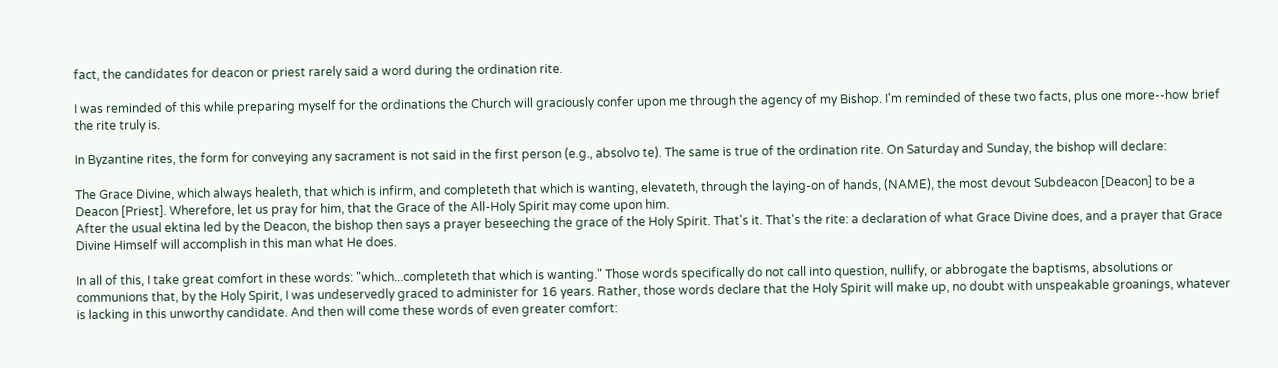fact, the candidates for deacon or priest rarely said a word during the ordination rite.

I was reminded of this while preparing myself for the ordinations the Church will graciously confer upon me through the agency of my Bishop. I'm reminded of these two facts, plus one more--how brief the rite truly is.

In Byzantine rites, the form for conveying any sacrament is not said in the first person (e.g., absolvo te). The same is true of the ordination rite. On Saturday and Sunday, the bishop will declare:

The Grace Divine, which always healeth, that which is infirm, and completeth that which is wanting, elevateth, through the laying-on of hands, (NAME), the most devout Subdeacon [Deacon] to be a Deacon [Priest]. Wherefore, let us pray for him, that the Grace of the All-Holy Spirit may come upon him.
After the usual ektina led by the Deacon, the bishop then says a prayer beseeching the grace of the Holy Spirit. That's it. That's the rite: a declaration of what Grace Divine does, and a prayer that Grace Divine Himself will accomplish in this man what He does.

In all of this, I take great comfort in these words: "which...completeth that which is wanting." Those words specifically do not call into question, nullify, or abbrogate the baptisms, absolutions or communions that, by the Holy Spirit, I was undeservedly graced to administer for 16 years. Rather, those words declare that the Holy Spirit will make up, no doubt with unspeakable groanings, whatever is lacking in this unworthy candidate. And then will come these words of even greater comfort: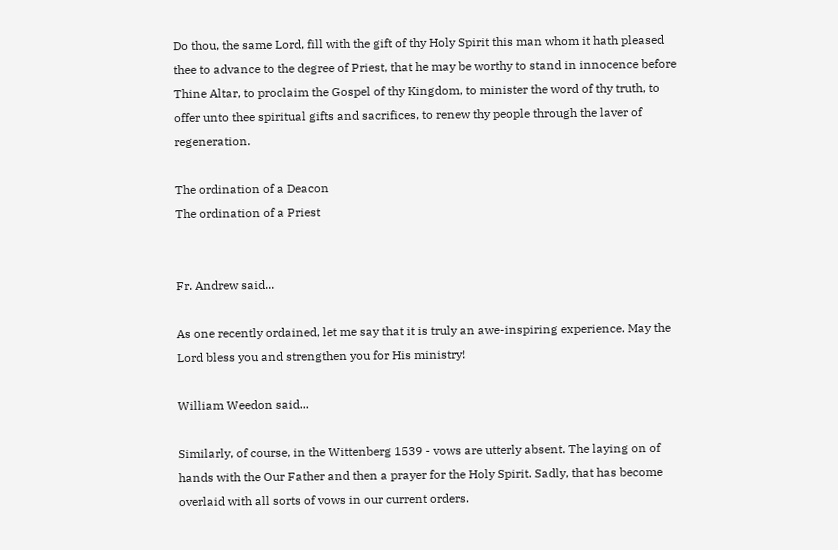Do thou, the same Lord, fill with the gift of thy Holy Spirit this man whom it hath pleased thee to advance to the degree of Priest, that he may be worthy to stand in innocence before Thine Altar, to proclaim the Gospel of thy Kingdom, to minister the word of thy truth, to offer unto thee spiritual gifts and sacrifices, to renew thy people through the laver of regeneration.

The ordination of a Deacon
The ordination of a Priest


Fr. Andrew said...

As one recently ordained, let me say that it is truly an awe-inspiring experience. May the Lord bless you and strengthen you for His ministry!

William Weedon said...

Similarly, of course, in the Wittenberg 1539 - vows are utterly absent. The laying on of hands with the Our Father and then a prayer for the Holy Spirit. Sadly, that has become overlaid with all sorts of vows in our current orders.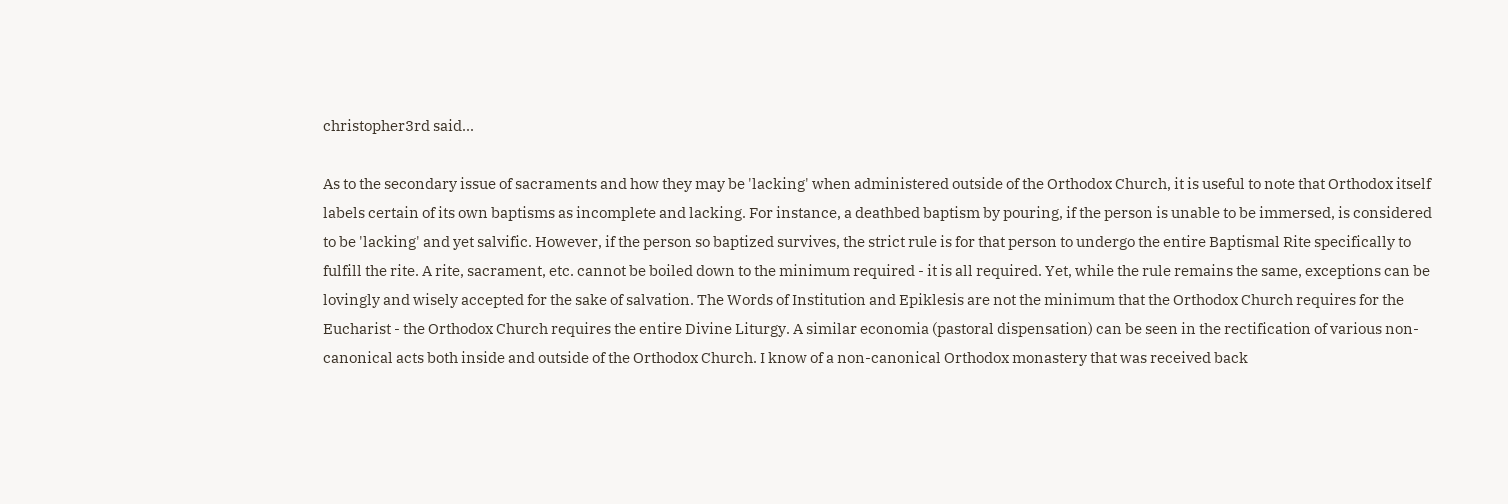christopher3rd said...

As to the secondary issue of sacraments and how they may be 'lacking' when administered outside of the Orthodox Church, it is useful to note that Orthodox itself labels certain of its own baptisms as incomplete and lacking. For instance, a deathbed baptism by pouring, if the person is unable to be immersed, is considered to be 'lacking' and yet salvific. However, if the person so baptized survives, the strict rule is for that person to undergo the entire Baptismal Rite specifically to fulfill the rite. A rite, sacrament, etc. cannot be boiled down to the minimum required - it is all required. Yet, while the rule remains the same, exceptions can be lovingly and wisely accepted for the sake of salvation. The Words of Institution and Epiklesis are not the minimum that the Orthodox Church requires for the Eucharist - the Orthodox Church requires the entire Divine Liturgy. A similar economia (pastoral dispensation) can be seen in the rectification of various non-canonical acts both inside and outside of the Orthodox Church. I know of a non-canonical Orthodox monastery that was received back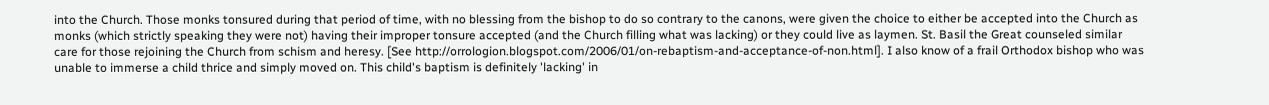into the Church. Those monks tonsured during that period of time, with no blessing from the bishop to do so contrary to the canons, were given the choice to either be accepted into the Church as monks (which strictly speaking they were not) having their improper tonsure accepted (and the Church filling what was lacking) or they could live as laymen. St. Basil the Great counseled similar care for those rejoining the Church from schism and heresy. [See http://orrologion.blogspot.com/2006/01/on-rebaptism-and-acceptance-of-non.html]. I also know of a frail Orthodox bishop who was unable to immerse a child thrice and simply moved on. This child's baptism is definitely 'lacking' in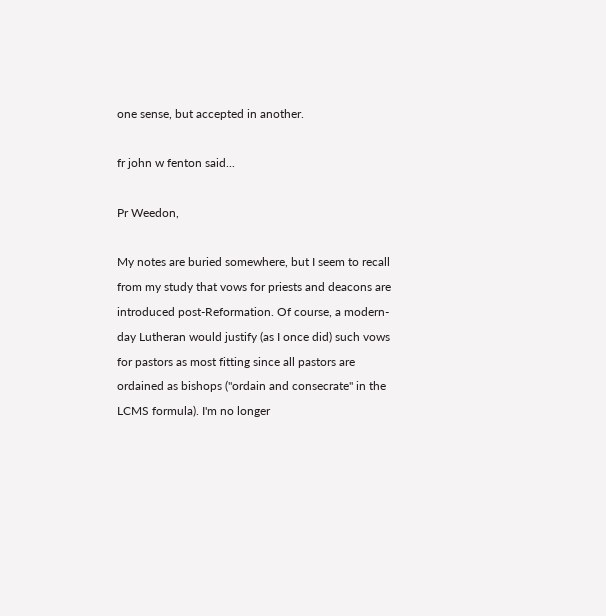one sense, but accepted in another.

fr john w fenton said...

Pr Weedon,

My notes are buried somewhere, but I seem to recall from my study that vows for priests and deacons are introduced post-Reformation. Of course, a modern-day Lutheran would justify (as I once did) such vows for pastors as most fitting since all pastors are ordained as bishops ("ordain and consecrate" in the LCMS formula). I'm no longer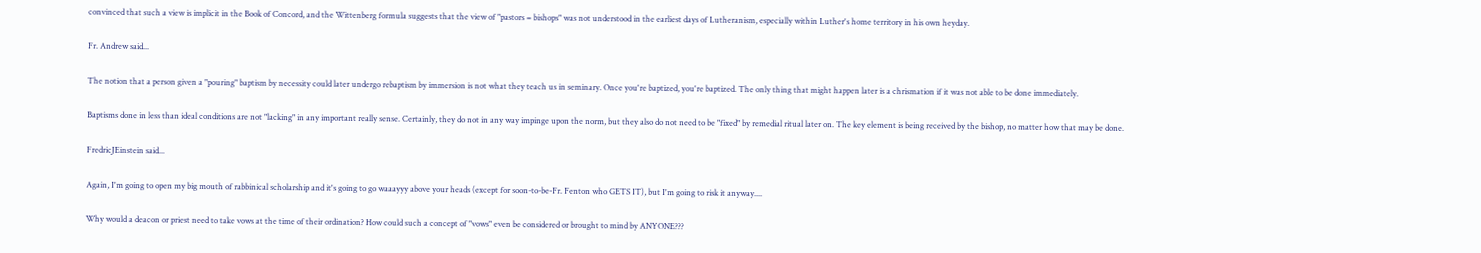convinced that such a view is implicit in the Book of Concord, and the Wittenberg formula suggests that the view of "pastors = bishops" was not understood in the earliest days of Lutheranism, especially within Luther's home territory in his own heyday.

Fr. Andrew said...

The notion that a person given a "pouring" baptism by necessity could later undergo rebaptism by immersion is not what they teach us in seminary. Once you're baptized, you're baptized. The only thing that might happen later is a chrismation if it was not able to be done immediately.

Baptisms done in less than ideal conditions are not "lacking" in any important really sense. Certainly, they do not in any way impinge upon the norm, but they also do not need to be "fixed" by remedial ritual later on. The key element is being received by the bishop, no matter how that may be done.

FredricJEinstein said...

Again, I'm going to open my big mouth of rabbinical scholarship and it's going to go waaayyy above your heads (except for soon-to-be-Fr. Fenton who GETS IT), but I'm going to risk it anyway....

Why would a deacon or priest need to take vows at the time of their ordination? How could such a concept of "vows" even be considered or brought to mind by ANYONE???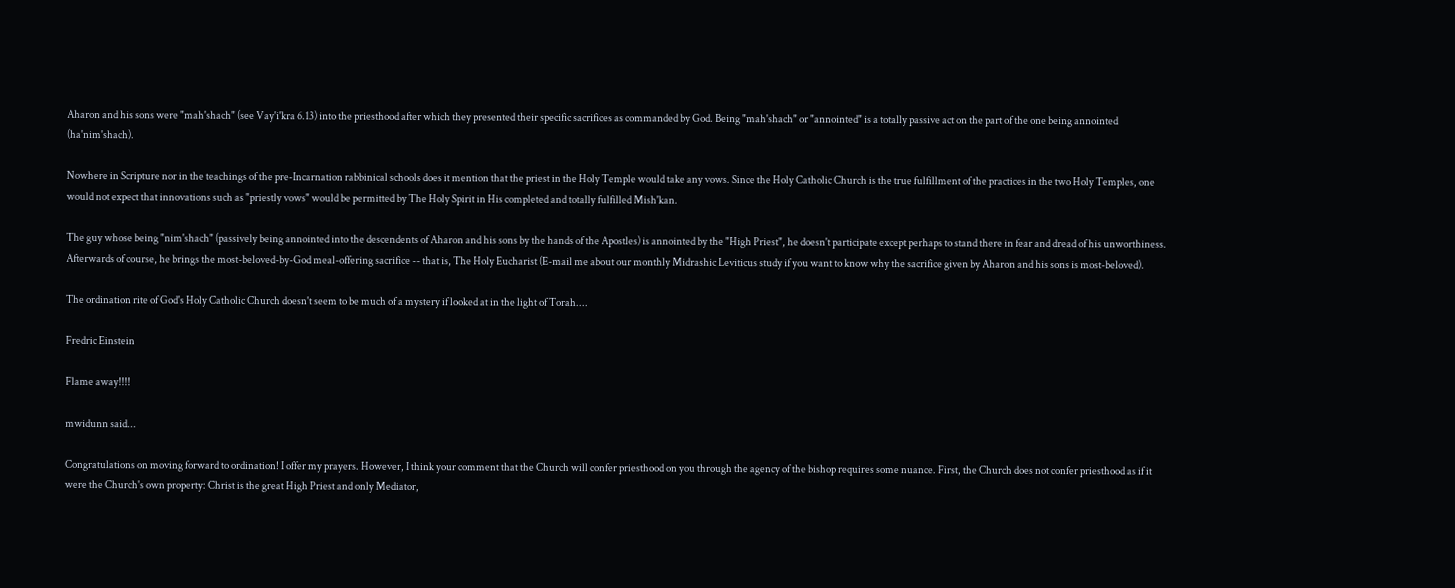Aharon and his sons were "mah'shach" (see Vay'i'kra 6.13) into the priesthood after which they presented their specific sacrifices as commanded by God. Being "mah'shach" or "annointed" is a totally passive act on the part of the one being annointed (ha'nim'shach).

Nowhere in Scripture nor in the teachings of the pre-Incarnation rabbinical schools does it mention that the priest in the Holy Temple would take any vows. Since the Holy Catholic Church is the true fulfillment of the practices in the two Holy Temples, one would not expect that innovations such as "priestly vows" would be permitted by The Holy Spirit in His completed and totally fulfilled Mish'kan.

The guy whose being "nim'shach" (passively being annointed into the descendents of Aharon and his sons by the hands of the Apostles) is annointed by the "High Priest", he doesn't participate except perhaps to stand there in fear and dread of his unworthiness. Afterwards of course, he brings the most-beloved-by-God meal-offering sacrifice -- that is, The Holy Eucharist (E-mail me about our monthly Midrashic Leviticus study if you want to know why the sacrifice given by Aharon and his sons is most-beloved).

The ordination rite of God's Holy Catholic Church doesn't seem to be much of a mystery if looked at in the light of Torah....

Fredric Einstein

Flame away!!!!

mwidunn said...

Congratulations on moving forward to ordination! I offer my prayers. However, I think your comment that the Church will confer priesthood on you through the agency of the bishop requires some nuance. First, the Church does not confer priesthood as if it were the Church's own property: Christ is the great High Priest and only Mediator,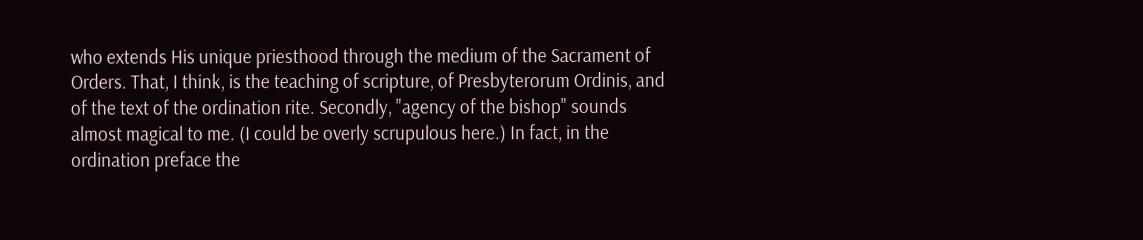who extends His unique priesthood through the medium of the Sacrament of Orders. That, I think, is the teaching of scripture, of Presbyterorum Ordinis, and of the text of the ordination rite. Secondly, "agency of the bishop" sounds almost magical to me. (I could be overly scrupulous here.) In fact, in the ordination preface the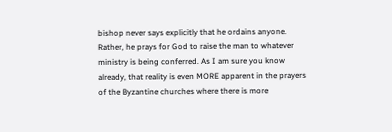bishop never says explicitly that he ordains anyone. Rather, he prays for God to raise the man to whatever ministry is being conferred. As I am sure you know already, that reality is even MORE apparent in the prayers of the Byzantine churches where there is more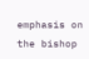emphasis on the bishop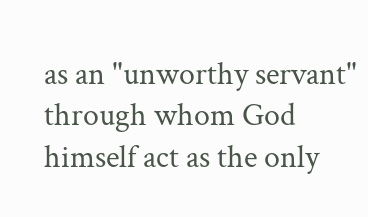as an "unworthy servant" through whom God himself act as the only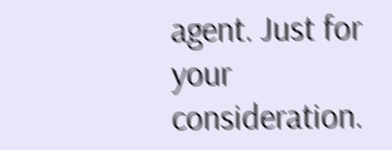agent. Just for your consideration.